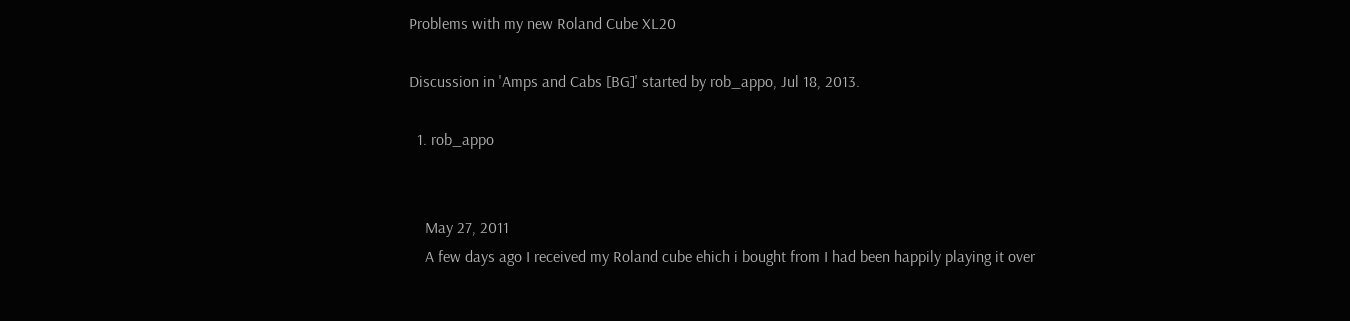Problems with my new Roland Cube XL20

Discussion in 'Amps and Cabs [BG]' started by rob_appo, Jul 18, 2013.

  1. rob_appo


    May 27, 2011
    A few days ago I received my Roland cube ehich i bought from I had been happily playing it over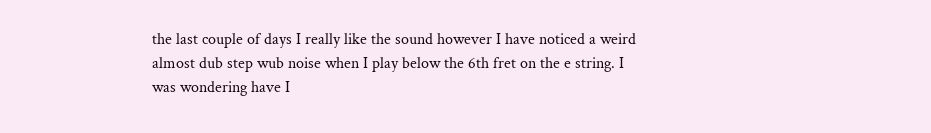the last couple of days I really like the sound however I have noticed a weird almost dub step wub noise when I play below the 6th fret on the e string. I was wondering have I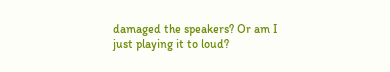damaged the speakers? Or am I just playing it to loud?